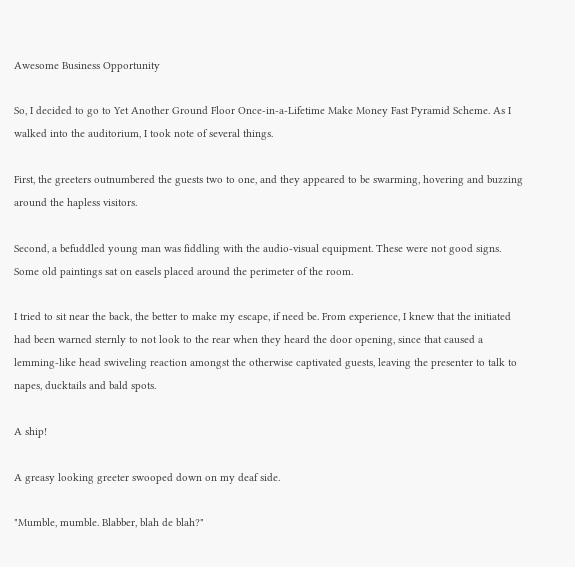Awesome Business Opportunity

So, I decided to go to Yet Another Ground Floor Once-in-a-Lifetime Make Money Fast Pyramid Scheme. As I walked into the auditorium, I took note of several things.

First, the greeters outnumbered the guests two to one, and they appeared to be swarming, hovering and buzzing around the hapless visitors.

Second, a befuddled young man was fiddling with the audio-visual equipment. These were not good signs. Some old paintings sat on easels placed around the perimeter of the room.

I tried to sit near the back, the better to make my escape, if need be. From experience, I knew that the initiated had been warned sternly to not look to the rear when they heard the door opening, since that caused a lemming-like head swiveling reaction amongst the otherwise captivated guests, leaving the presenter to talk to napes, ducktails and bald spots.

A ship!

A greasy looking greeter swooped down on my deaf side.

"Mumble, mumble. Blabber, blah de blah?"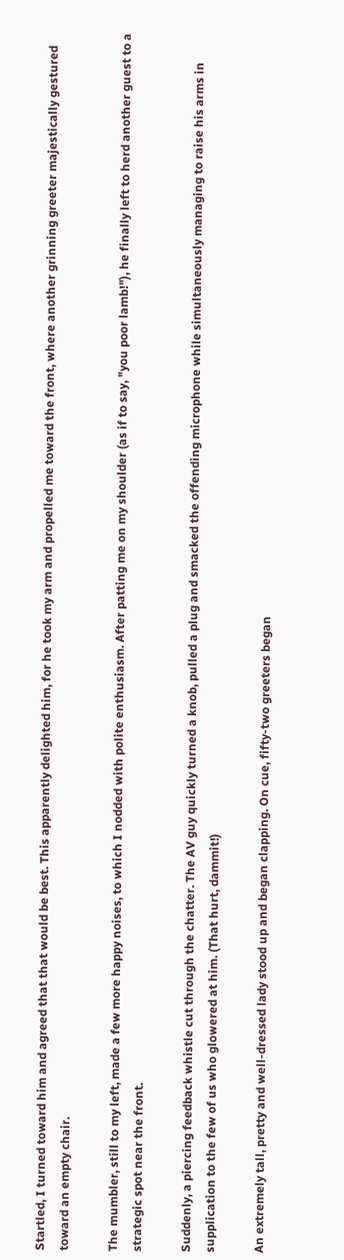Startled, I turned toward him and agreed that that would be best. This apparently delighted him, for he took my arm and propelled me toward the front, where another grinning greeter majestically gestured toward an empty chair.

The mumbler, still to my left, made a few more happy noises, to which I nodded with polite enthusiasm. After patting me on my shoulder (as if to say, "you poor lamb!"), he finally left to herd another guest to a strategic spot near the front.

Suddenly, a piercing feedback whistle cut through the chatter. The AV guy quickly turned a knob, pulled a plug and smacked the offending microphone while simultaneously managing to raise his arms in supplication to the few of us who glowered at him. (That hurt, dammit!)

An extremely tall, pretty and well-dressed lady stood up and began clapping. On cue, fifty-two greeters began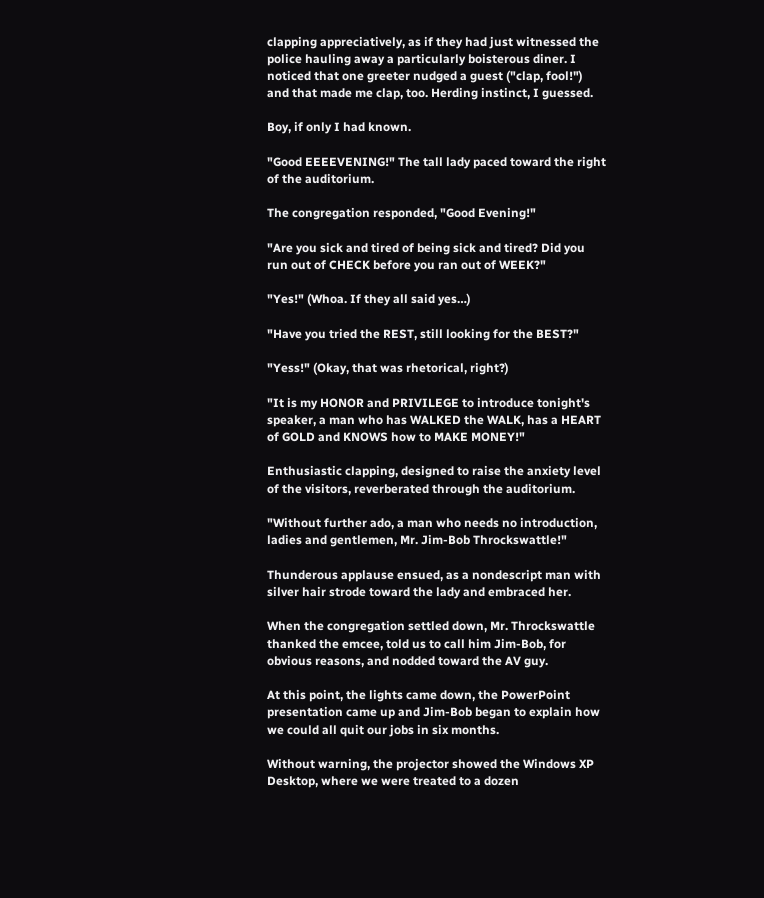clapping appreciatively, as if they had just witnessed the police hauling away a particularly boisterous diner. I noticed that one greeter nudged a guest ("clap, fool!") and that made me clap, too. Herding instinct, I guessed.

Boy, if only I had known.

"Good EEEEVENING!" The tall lady paced toward the right of the auditorium.

The congregation responded, "Good Evening!"

"Are you sick and tired of being sick and tired? Did you run out of CHECK before you ran out of WEEK?"

"Yes!" (Whoa. If they all said yes…)

"Have you tried the REST, still looking for the BEST?"

"Yess!" (Okay, that was rhetorical, right?)

"It is my HONOR and PRIVILEGE to introduce tonight's speaker, a man who has WALKED the WALK, has a HEART of GOLD and KNOWS how to MAKE MONEY!"

Enthusiastic clapping, designed to raise the anxiety level of the visitors, reverberated through the auditorium.

"Without further ado, a man who needs no introduction, ladies and gentlemen, Mr. Jim-Bob Throckswattle!"

Thunderous applause ensued, as a nondescript man with silver hair strode toward the lady and embraced her.

When the congregation settled down, Mr. Throckswattle thanked the emcee, told us to call him Jim-Bob, for obvious reasons, and nodded toward the AV guy.

At this point, the lights came down, the PowerPoint presentation came up and Jim-Bob began to explain how we could all quit our jobs in six months.

Without warning, the projector showed the Windows XP Desktop, where we were treated to a dozen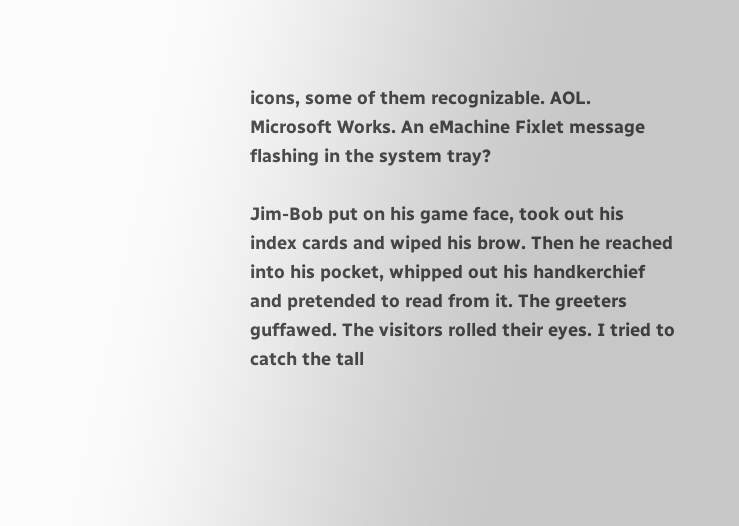icons, some of them recognizable. AOL. Microsoft Works. An eMachine Fixlet message flashing in the system tray?

Jim-Bob put on his game face, took out his index cards and wiped his brow. Then he reached into his pocket, whipped out his handkerchief and pretended to read from it. The greeters guffawed. The visitors rolled their eyes. I tried to catch the tall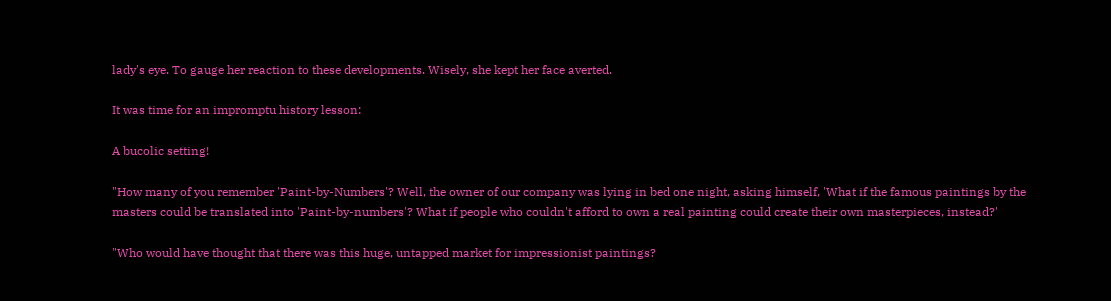lady's eye. To gauge her reaction to these developments. Wisely, she kept her face averted.

It was time for an impromptu history lesson:

A bucolic setting!

"How many of you remember 'Paint-by-Numbers'? Well, the owner of our company was lying in bed one night, asking himself, 'What if the famous paintings by the masters could be translated into 'Paint-by-numbers'? What if people who couldn't afford to own a real painting could create their own masterpieces, instead?'

"Who would have thought that there was this huge, untapped market for impressionist paintings?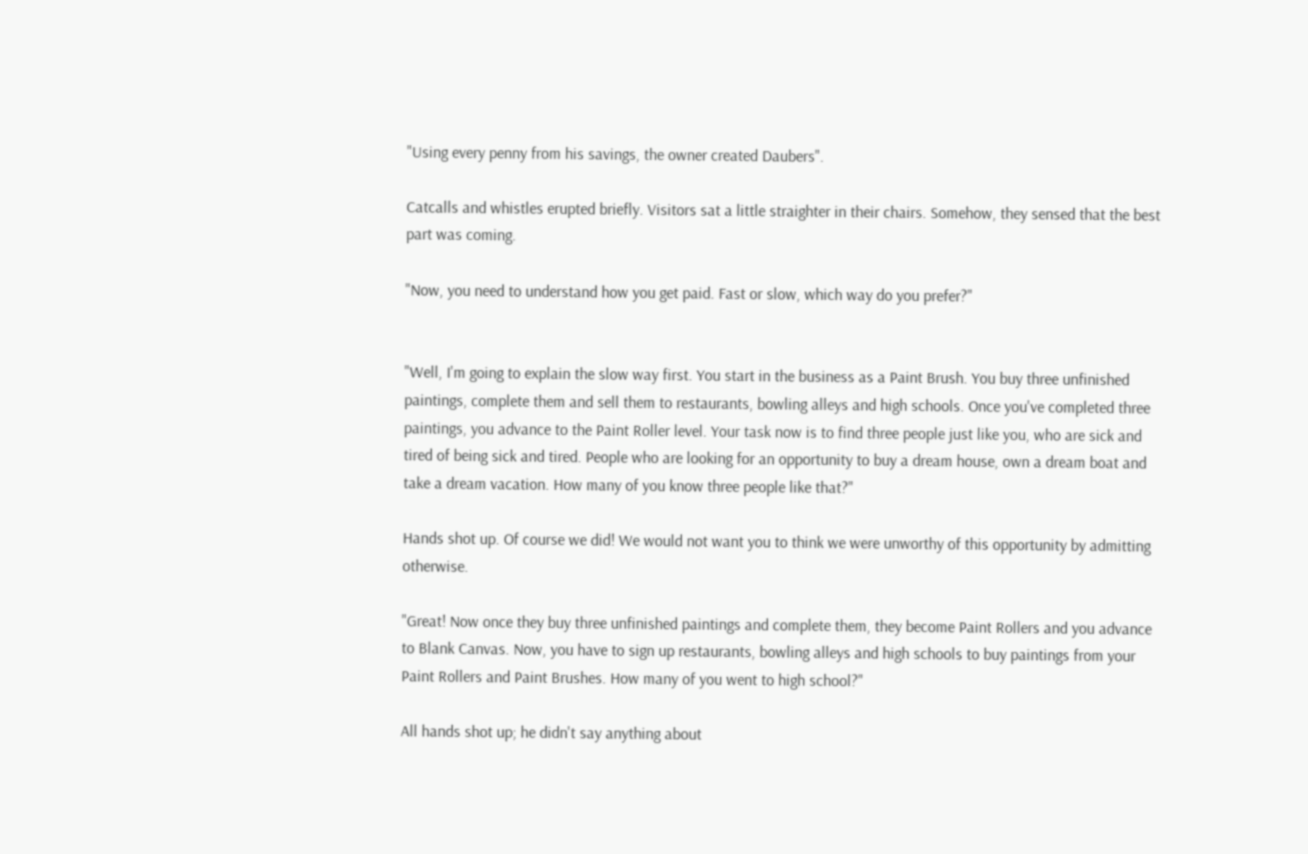"Using every penny from his savings, the owner created Daubers".

Catcalls and whistles erupted briefly. Visitors sat a little straighter in their chairs. Somehow, they sensed that the best part was coming.

"Now, you need to understand how you get paid. Fast or slow, which way do you prefer?"


"Well, I'm going to explain the slow way first. You start in the business as a Paint Brush. You buy three unfinished paintings, complete them and sell them to restaurants, bowling alleys and high schools. Once you've completed three paintings, you advance to the Paint Roller level. Your task now is to find three people just like you, who are sick and tired of being sick and tired. People who are looking for an opportunity to buy a dream house, own a dream boat and take a dream vacation. How many of you know three people like that?"

Hands shot up. Of course we did! We would not want you to think we were unworthy of this opportunity by admitting otherwise.

"Great! Now once they buy three unfinished paintings and complete them, they become Paint Rollers and you advance to Blank Canvas. Now, you have to sign up restaurants, bowling alleys and high schools to buy paintings from your Paint Rollers and Paint Brushes. How many of you went to high school?"

All hands shot up; he didn't say anything about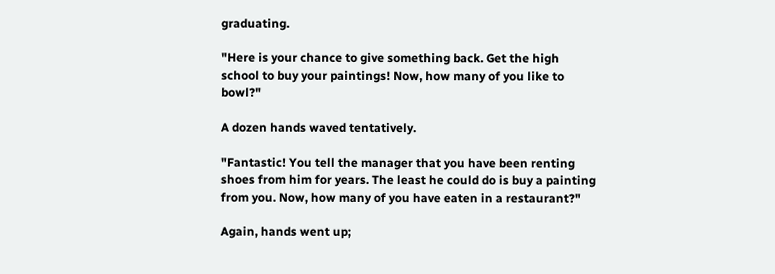graduating.

"Here is your chance to give something back. Get the high school to buy your paintings! Now, how many of you like to bowl?"

A dozen hands waved tentatively.

"Fantastic! You tell the manager that you have been renting shoes from him for years. The least he could do is buy a painting from you. Now, how many of you have eaten in a restaurant?"

Again, hands went up;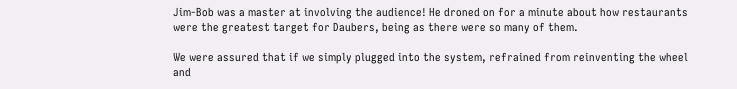Jim-Bob was a master at involving the audience! He droned on for a minute about how restaurants were the greatest target for Daubers, being as there were so many of them.

We were assured that if we simply plugged into the system, refrained from reinventing the wheel and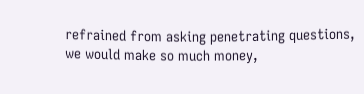refrained from asking penetrating questions, we would make so much money,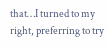that…I turned to my right, preferring to try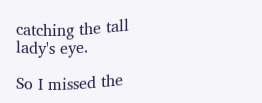catching the tall lady's eye.

So I missed the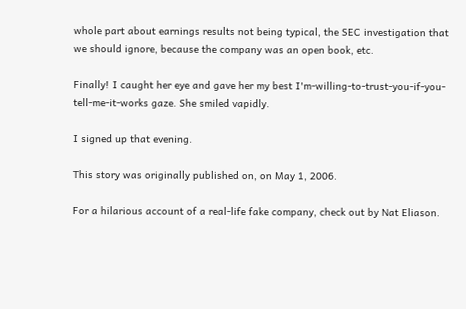whole part about earnings results not being typical, the SEC investigation that we should ignore, because the company was an open book, etc.

Finally! I caught her eye and gave her my best I'm-willing-to-trust-you-if-you-tell-me-it-works gaze. She smiled vapidly.

I signed up that evening.

This story was originally published on, on May 1, 2006.

For a hilarious account of a real-life fake company, check out by Nat Eliason.